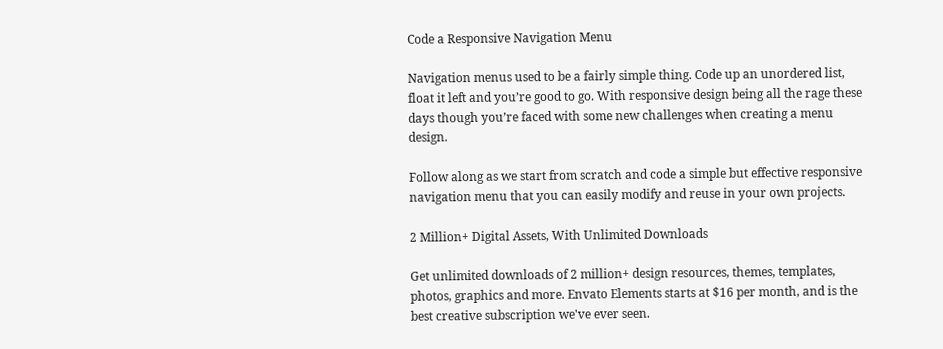Code a Responsive Navigation Menu

Navigation menus used to be a fairly simple thing. Code up an unordered list, float it left and you’re good to go. With responsive design being all the rage these days though you’re faced with some new challenges when creating a menu design.

Follow along as we start from scratch and code a simple but effective responsive navigation menu that you can easily modify and reuse in your own projects.

2 Million+ Digital Assets, With Unlimited Downloads

Get unlimited downloads of 2 million+ design resources, themes, templates, photos, graphics and more. Envato Elements starts at $16 per month, and is the best creative subscription we've ever seen.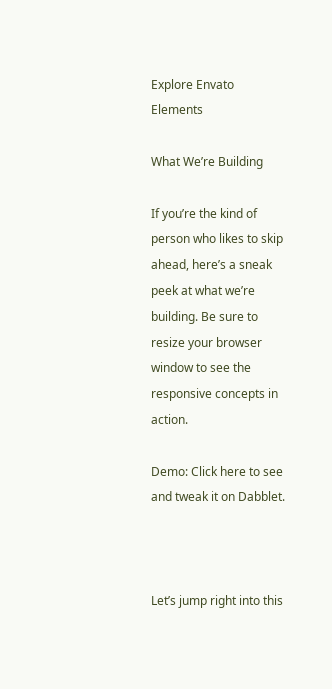Explore Envato Elements

What We’re Building

If you’re the kind of person who likes to skip ahead, here’s a sneak peek at what we’re building. Be sure to resize your browser window to see the responsive concepts in action.

Demo: Click here to see and tweak it on Dabblet.



Let’s jump right into this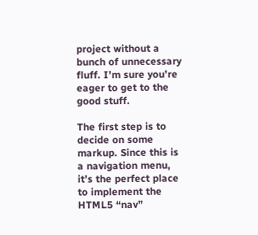project without a bunch of unnecessary fluff. I’m sure you’re eager to get to the good stuff.

The first step is to decide on some markup. Since this is a navigation menu, it’s the perfect place to implement the HTML5 “nav”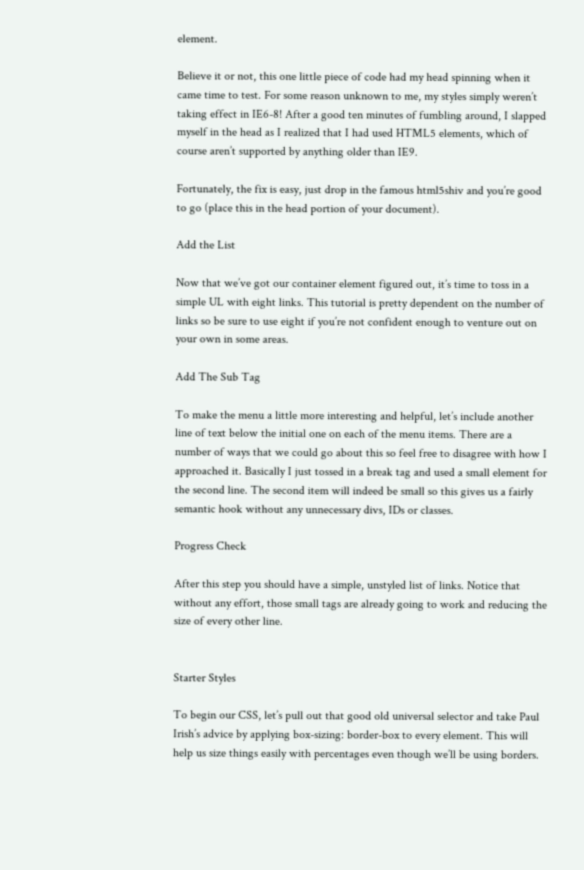element.

Believe it or not, this one little piece of code had my head spinning when it came time to test. For some reason unknown to me, my styles simply weren’t taking effect in IE6-8! After a good ten minutes of fumbling around, I slapped myself in the head as I realized that I had used HTML5 elements, which of course aren’t supported by anything older than IE9.

Fortunately, the fix is easy, just drop in the famous html5shiv and you’re good to go (place this in the head portion of your document).

Add the List

Now that we’ve got our container element figured out, it’s time to toss in a simple UL with eight links. This tutorial is pretty dependent on the number of links so be sure to use eight if you’re not confident enough to venture out on your own in some areas.

Add The Sub Tag

To make the menu a little more interesting and helpful, let’s include another line of text below the initial one on each of the menu items. There are a number of ways that we could go about this so feel free to disagree with how I approached it. Basically I just tossed in a break tag and used a small element for the second line. The second item will indeed be small so this gives us a fairly semantic hook without any unnecessary divs, IDs or classes.

Progress Check

After this step you should have a simple, unstyled list of links. Notice that without any effort, those small tags are already going to work and reducing the size of every other line.


Starter Styles

To begin our CSS, let’s pull out that good old universal selector and take Paul Irish’s advice by applying box-sizing: border-box to every element. This will help us size things easily with percentages even though we’ll be using borders.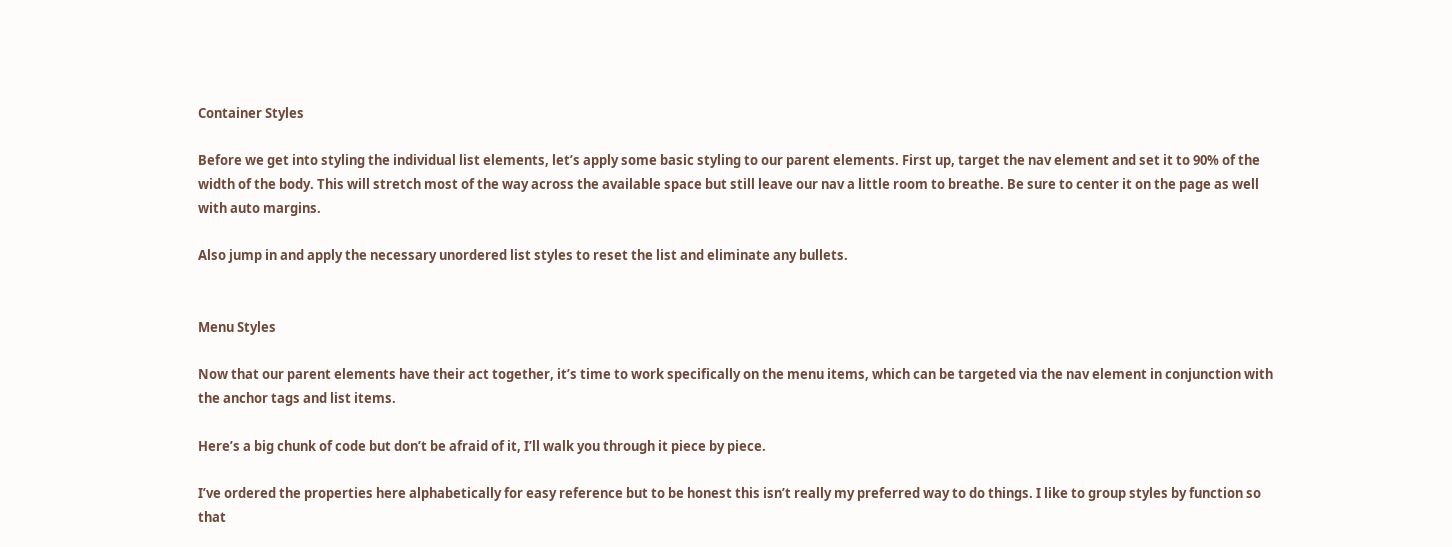Container Styles

Before we get into styling the individual list elements, let’s apply some basic styling to our parent elements. First up, target the nav element and set it to 90% of the width of the body. This will stretch most of the way across the available space but still leave our nav a little room to breathe. Be sure to center it on the page as well with auto margins.

Also jump in and apply the necessary unordered list styles to reset the list and eliminate any bullets.


Menu Styles

Now that our parent elements have their act together, it’s time to work specifically on the menu items, which can be targeted via the nav element in conjunction with the anchor tags and list items.

Here’s a big chunk of code but don’t be afraid of it, I’ll walk you through it piece by piece.

I’ve ordered the properties here alphabetically for easy reference but to be honest this isn’t really my preferred way to do things. I like to group styles by function so that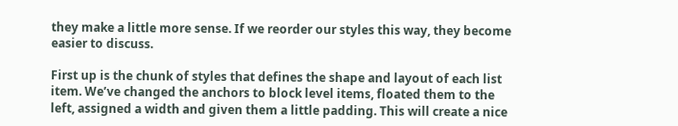they make a little more sense. If we reorder our styles this way, they become easier to discuss.

First up is the chunk of styles that defines the shape and layout of each list item. We’ve changed the anchors to block level items, floated them to the left, assigned a width and given them a little padding. This will create a nice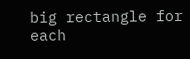big rectangle for each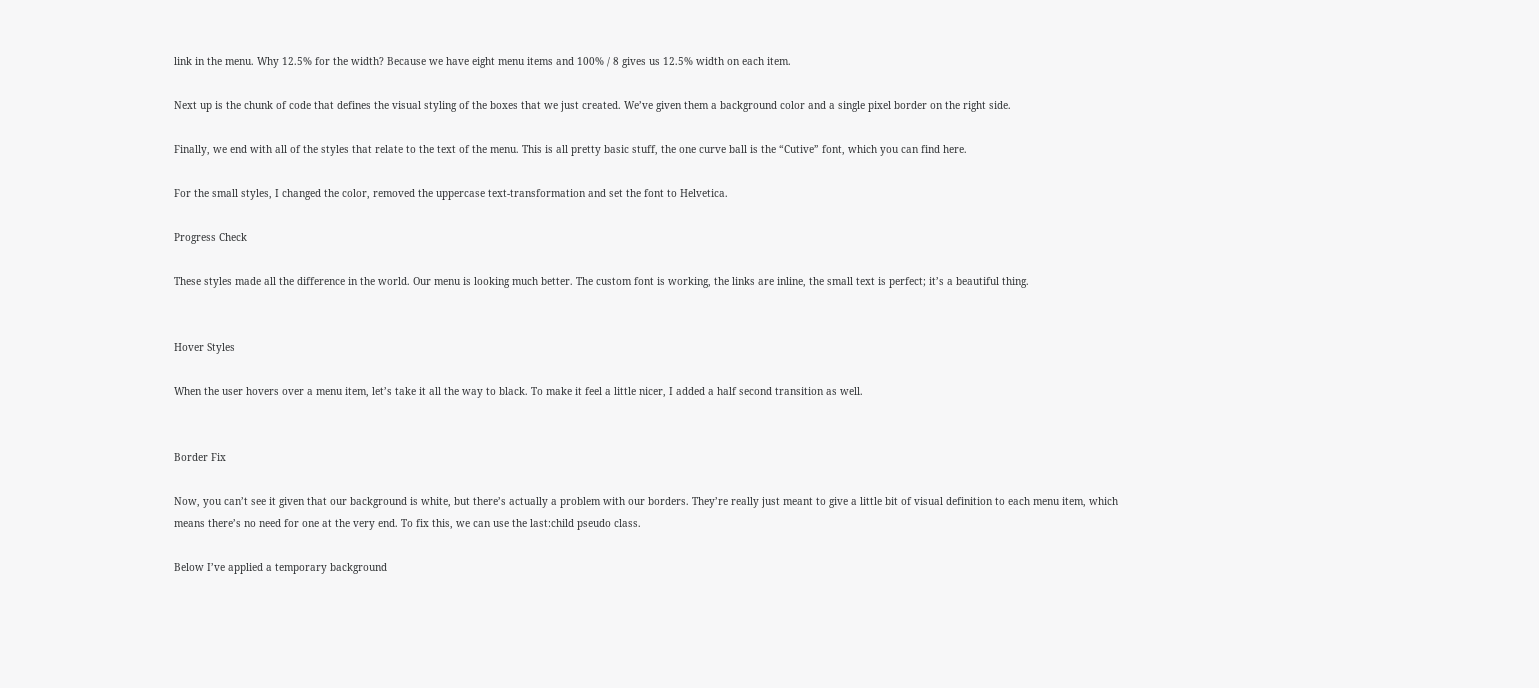link in the menu. Why 12.5% for the width? Because we have eight menu items and 100% / 8 gives us 12.5% width on each item.

Next up is the chunk of code that defines the visual styling of the boxes that we just created. We’ve given them a background color and a single pixel border on the right side.

Finally, we end with all of the styles that relate to the text of the menu. This is all pretty basic stuff, the one curve ball is the “Cutive” font, which you can find here.

For the small styles, I changed the color, removed the uppercase text-transformation and set the font to Helvetica.

Progress Check

These styles made all the difference in the world. Our menu is looking much better. The custom font is working, the links are inline, the small text is perfect; it’s a beautiful thing.


Hover Styles

When the user hovers over a menu item, let’s take it all the way to black. To make it feel a little nicer, I added a half second transition as well.


Border Fix

Now, you can’t see it given that our background is white, but there’s actually a problem with our borders. They’re really just meant to give a little bit of visual definition to each menu item, which means there’s no need for one at the very end. To fix this, we can use the last:child pseudo class.

Below I’ve applied a temporary background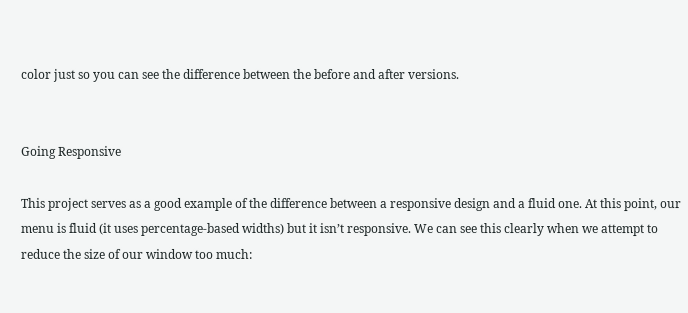color just so you can see the difference between the before and after versions.


Going Responsive

This project serves as a good example of the difference between a responsive design and a fluid one. At this point, our menu is fluid (it uses percentage-based widths) but it isn’t responsive. We can see this clearly when we attempt to reduce the size of our window too much: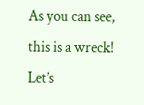As you can see, this is a wreck! Let’s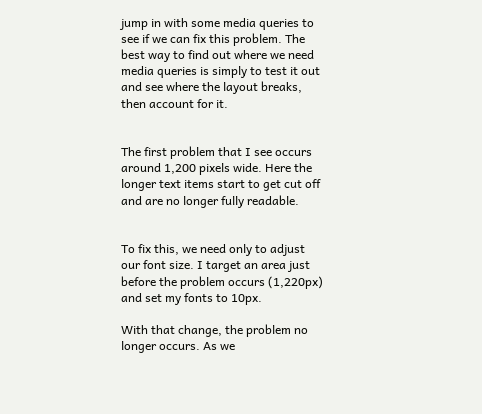jump in with some media queries to see if we can fix this problem. The best way to find out where we need media queries is simply to test it out and see where the layout breaks, then account for it.


The first problem that I see occurs around 1,200 pixels wide. Here the longer text items start to get cut off and are no longer fully readable.


To fix this, we need only to adjust our font size. I target an area just before the problem occurs (1,220px) and set my fonts to 10px.

With that change, the problem no longer occurs. As we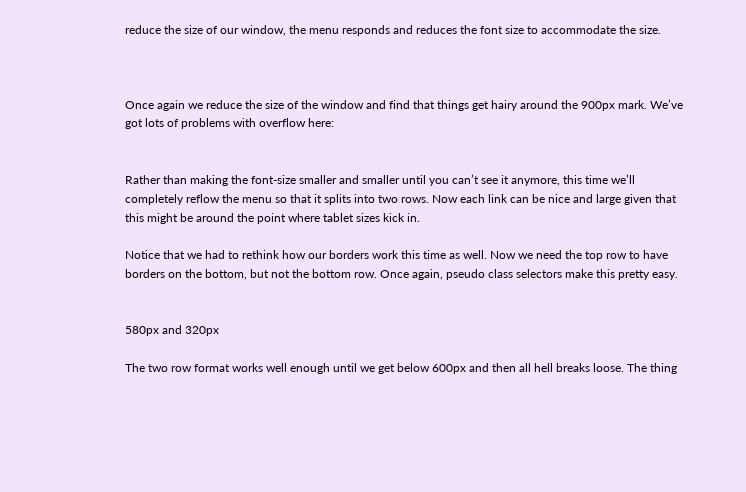reduce the size of our window, the menu responds and reduces the font size to accommodate the size.



Once again we reduce the size of the window and find that things get hairy around the 900px mark. We’ve got lots of problems with overflow here:


Rather than making the font-size smaller and smaller until you can’t see it anymore, this time we’ll completely reflow the menu so that it splits into two rows. Now each link can be nice and large given that this might be around the point where tablet sizes kick in.

Notice that we had to rethink how our borders work this time as well. Now we need the top row to have borders on the bottom, but not the bottom row. Once again, pseudo class selectors make this pretty easy.


580px and 320px

The two row format works well enough until we get below 600px and then all hell breaks loose. The thing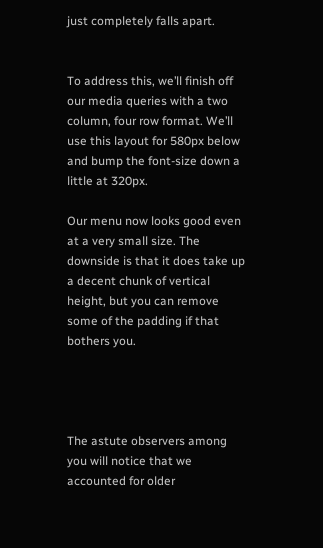just completely falls apart.


To address this, we’ll finish off our media queries with a two column, four row format. We’ll use this layout for 580px below and bump the font-size down a little at 320px.

Our menu now looks good even at a very small size. The downside is that it does take up a decent chunk of vertical height, but you can remove some of the padding if that bothers you.




The astute observers among you will notice that we accounted for older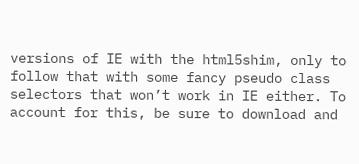versions of IE with the html5shim, only to follow that with some fancy pseudo class selectors that won’t work in IE either. To account for this, be sure to download and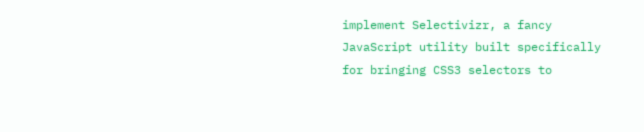implement Selectivizr, a fancy JavaScript utility built specifically for bringing CSS3 selectors to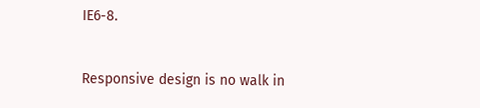IE6-8.


Responsive design is no walk in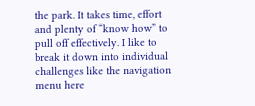the park. It takes time, effort and plenty of “know how” to pull off effectively. I like to break it down into individual challenges like the navigation menu here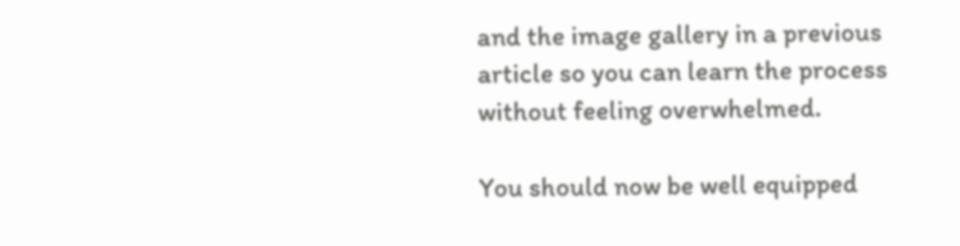and the image gallery in a previous article so you can learn the process without feeling overwhelmed.

You should now be well equipped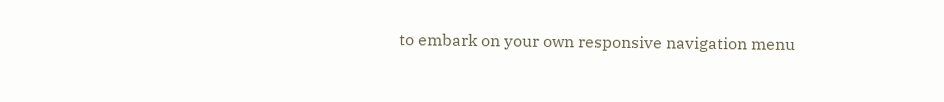to embark on your own responsive navigation menu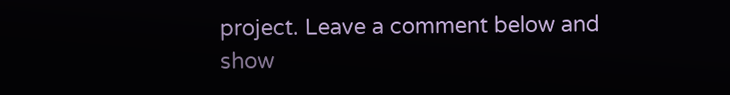project. Leave a comment below and show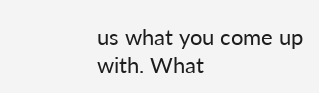us what you come up with. What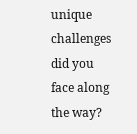unique challenges did you face along the way?